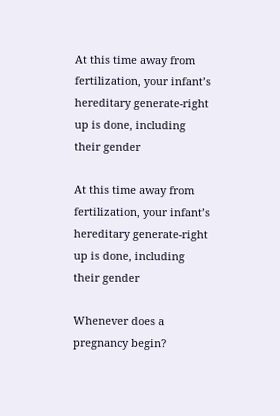At this time away from fertilization, your infant’s hereditary generate-right up is done, including their gender

At this time away from fertilization, your infant’s hereditary generate-right up is done, including their gender

Whenever does a pregnancy begin?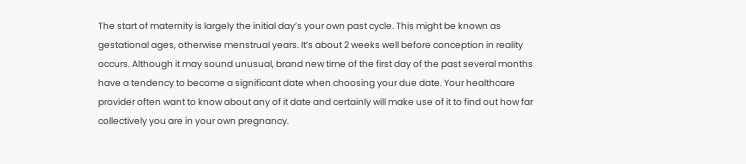The start of maternity is largely the initial day’s your own past cycle. This might be known as gestational ages, otherwise menstrual years. It’s about 2 weeks well before conception in reality occurs. Although it may sound unusual, brand new time of the first day of the past several months have a tendency to become a significant date when choosing your due date. Your healthcare provider often want to know about any of it date and certainly will make use of it to find out how far collectively you are in your own pregnancy.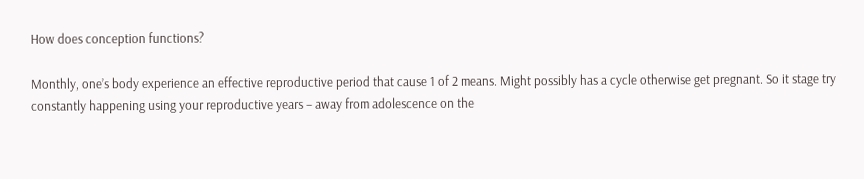How does conception functions?

Monthly, one’s body experience an effective reproductive period that cause 1 of 2 means. Might possibly has a cycle otherwise get pregnant. So it stage try constantly happening using your reproductive years – away from adolescence on the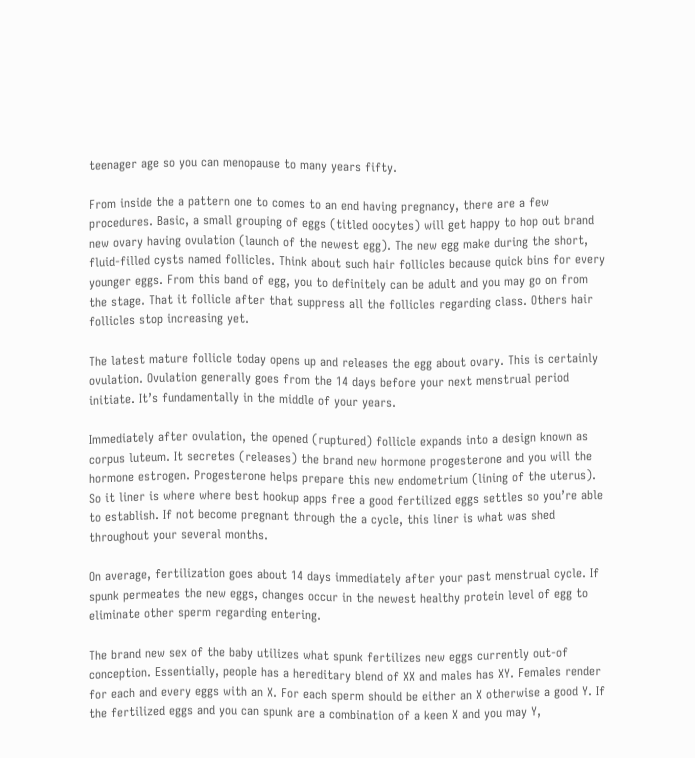teenager age so you can menopause to many years fifty.

From inside the a pattern one to comes to an end having pregnancy, there are a few procedures. Basic, a small grouping of eggs (titled oocytes) will get happy to hop out brand new ovary having ovulation (launch of the newest egg). The new egg make during the short, fluid-filled cysts named follicles. Think about such hair follicles because quick bins for every younger eggs. From this band of egg, you to definitely can be adult and you may go on from the stage. That it follicle after that suppress all the follicles regarding class. Others hair follicles stop increasing yet.

The latest mature follicle today opens up and releases the egg about ovary. This is certainly ovulation. Ovulation generally goes from the 14 days before your next menstrual period initiate. It’s fundamentally in the middle of your years.

Immediately after ovulation, the opened (ruptured) follicle expands into a design known as corpus luteum. It secretes (releases) the brand new hormone progesterone and you will the hormone estrogen. Progesterone helps prepare this new endometrium (lining of the uterus). So it liner is where where best hookup apps free a good fertilized eggs settles so you’re able to establish. If not become pregnant through the a cycle, this liner is what was shed throughout your several months.

On average, fertilization goes about 14 days immediately after your past menstrual cycle. If spunk permeates the new eggs, changes occur in the newest healthy protein level of egg to eliminate other sperm regarding entering.

The brand new sex of the baby utilizes what spunk fertilizes new eggs currently out-of conception. Essentially, people has a hereditary blend of XX and males has XY. Females render for each and every eggs with an X. For each sperm should be either an X otherwise a good Y. If the fertilized eggs and you can spunk are a combination of a keen X and you may Y,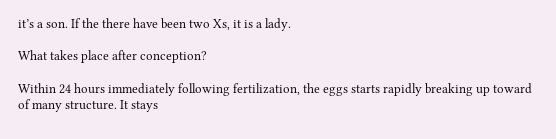it’s a son. If the there have been two Xs, it is a lady.

What takes place after conception?

Within 24 hours immediately following fertilization, the eggs starts rapidly breaking up toward of many structure. It stays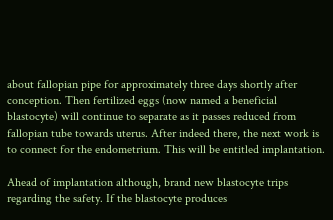about fallopian pipe for approximately three days shortly after conception. Then fertilized eggs (now named a beneficial blastocyte) will continue to separate as it passes reduced from fallopian tube towards uterus. After indeed there, the next work is to connect for the endometrium. This will be entitled implantation.

Ahead of implantation although, brand new blastocyte trips regarding the safety. If the blastocyte produces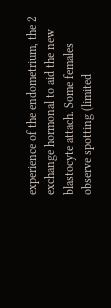experience of the endometrium, the 2 exchange hormonal to aid the new blastocyte attach. Some females observe spotting (limited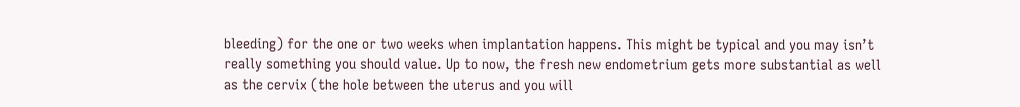bleeding) for the one or two weeks when implantation happens. This might be typical and you may isn’t really something you should value. Up to now, the fresh new endometrium gets more substantial as well as the cervix (the hole between the uterus and you will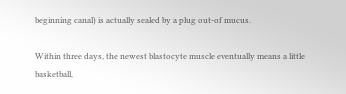beginning canal) is actually sealed by a plug out-of mucus.

Within three days, the newest blastocyte muscle eventually means a little basketball,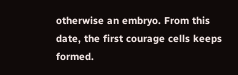otherwise an embryo. From this date, the first courage cells keeps formed.